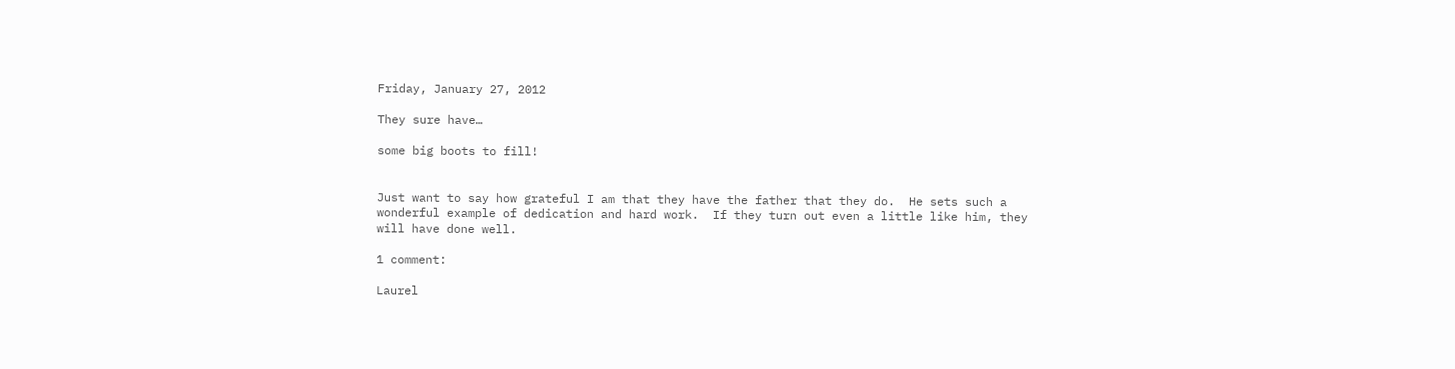Friday, January 27, 2012

They sure have…

some big boots to fill!


Just want to say how grateful I am that they have the father that they do.  He sets such a wonderful example of dedication and hard work.  If they turn out even a little like him, they will have done well.

1 comment:

Laurel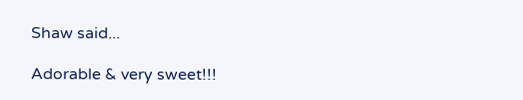Shaw said...

Adorable & very sweet!!!